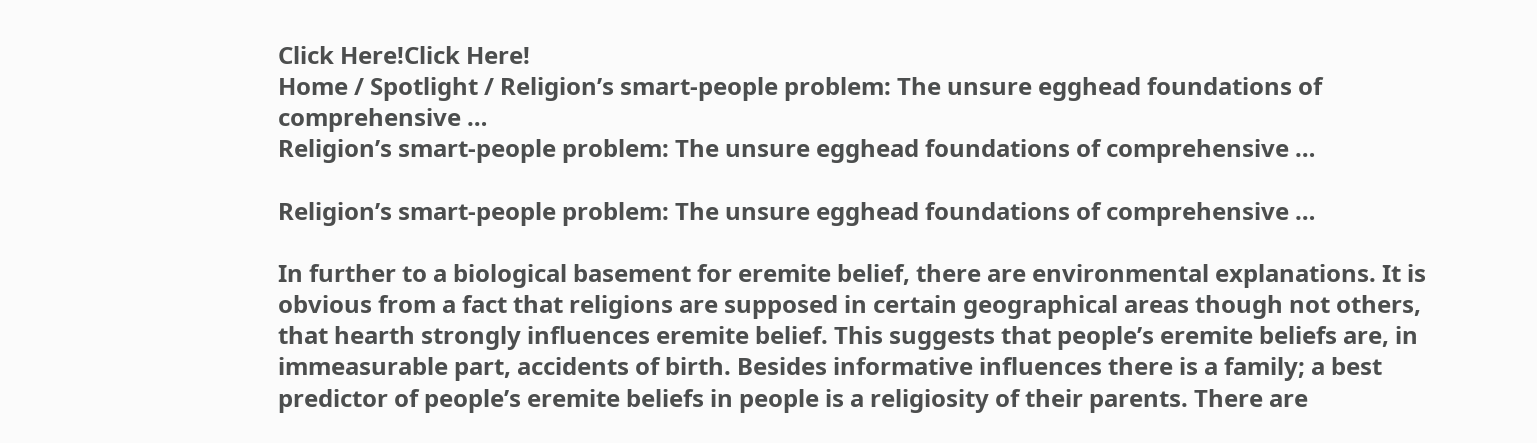Click Here!Click Here!
Home / Spotlight / Religion’s smart-people problem: The unsure egghead foundations of comprehensive …
Religion’s smart-people problem: The unsure egghead foundations of comprehensive …

Religion’s smart-people problem: The unsure egghead foundations of comprehensive …

In further to a biological basement for eremite belief, there are environmental explanations. It is obvious from a fact that religions are supposed in certain geographical areas though not others, that hearth strongly influences eremite belief. This suggests that people’s eremite beliefs are, in immeasurable part, accidents of birth. Besides informative influences there is a family; a best predictor of people’s eremite beliefs in people is a religiosity of their parents. There are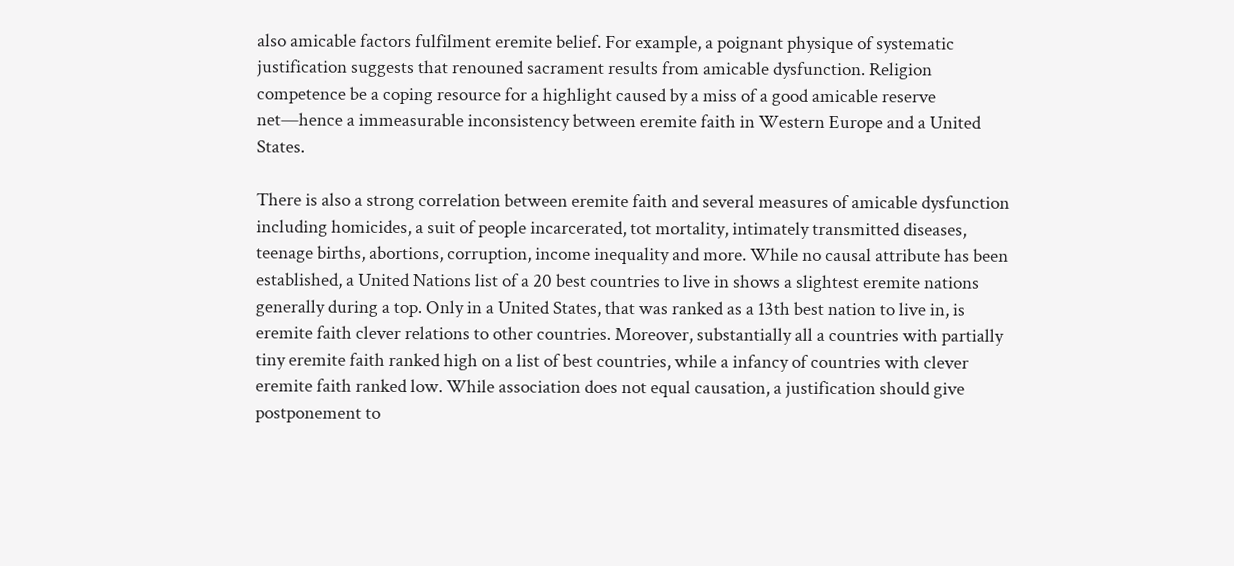also amicable factors fulfilment eremite belief. For example, a poignant physique of systematic justification suggests that renouned sacrament results from amicable dysfunction. Religion competence be a coping resource for a highlight caused by a miss of a good amicable reserve net—hence a immeasurable inconsistency between eremite faith in Western Europe and a United States.

There is also a strong correlation between eremite faith and several measures of amicable dysfunction including homicides, a suit of people incarcerated, tot mortality, intimately transmitted diseases, teenage births, abortions, corruption, income inequality and more. While no causal attribute has been established, a United Nations list of a 20 best countries to live in shows a slightest eremite nations generally during a top. Only in a United States, that was ranked as a 13th best nation to live in, is eremite faith clever relations to other countries. Moreover, substantially all a countries with partially tiny eremite faith ranked high on a list of best countries, while a infancy of countries with clever eremite faith ranked low. While association does not equal causation, a justification should give postponement to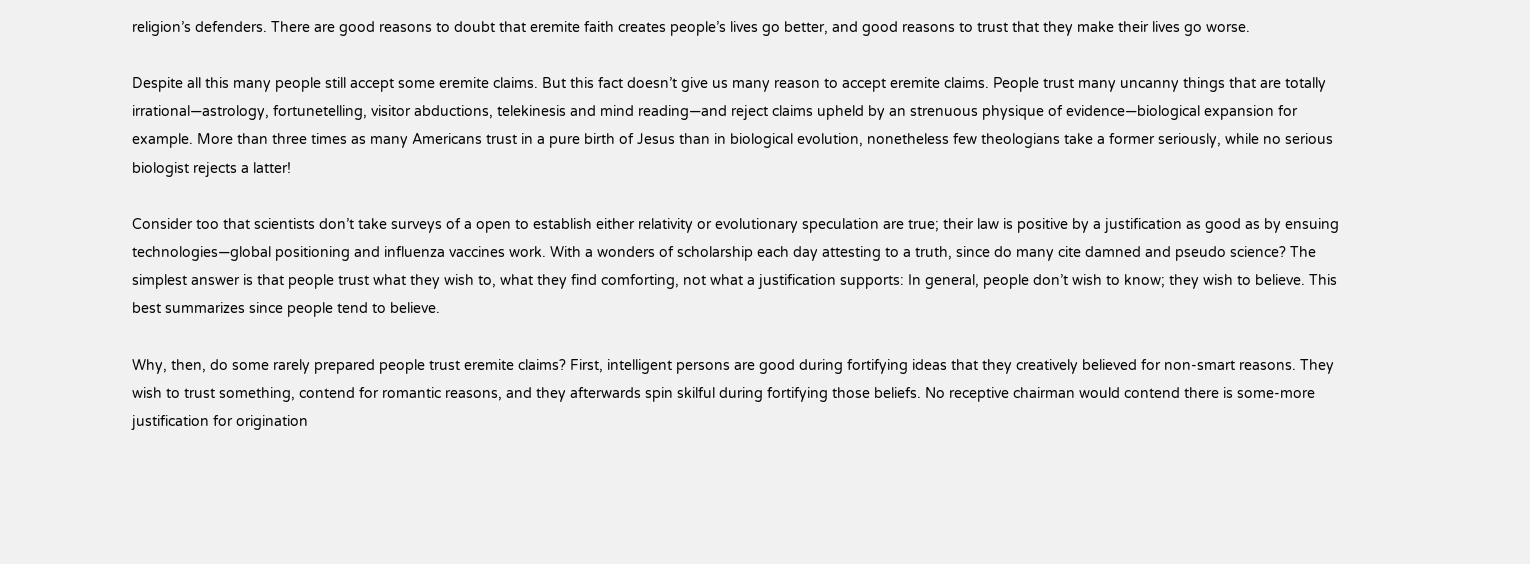religion’s defenders. There are good reasons to doubt that eremite faith creates people’s lives go better, and good reasons to trust that they make their lives go worse.

Despite all this many people still accept some eremite claims. But this fact doesn’t give us many reason to accept eremite claims. People trust many uncanny things that are totally irrational—astrology, fortunetelling, visitor abductions, telekinesis and mind reading—and reject claims upheld by an strenuous physique of evidence—biological expansion for example. More than three times as many Americans trust in a pure birth of Jesus than in biological evolution, nonetheless few theologians take a former seriously, while no serious biologist rejects a latter!

Consider too that scientists don’t take surveys of a open to establish either relativity or evolutionary speculation are true; their law is positive by a justification as good as by ensuing technologies—global positioning and influenza vaccines work. With a wonders of scholarship each day attesting to a truth, since do many cite damned and pseudo science? The simplest answer is that people trust what they wish to, what they find comforting, not what a justification supports: In general, people don’t wish to know; they wish to believe. This best summarizes since people tend to believe.

Why, then, do some rarely prepared people trust eremite claims? First, intelligent persons are good during fortifying ideas that they creatively believed for non-smart reasons. They wish to trust something, contend for romantic reasons, and they afterwards spin skilful during fortifying those beliefs. No receptive chairman would contend there is some-more justification for origination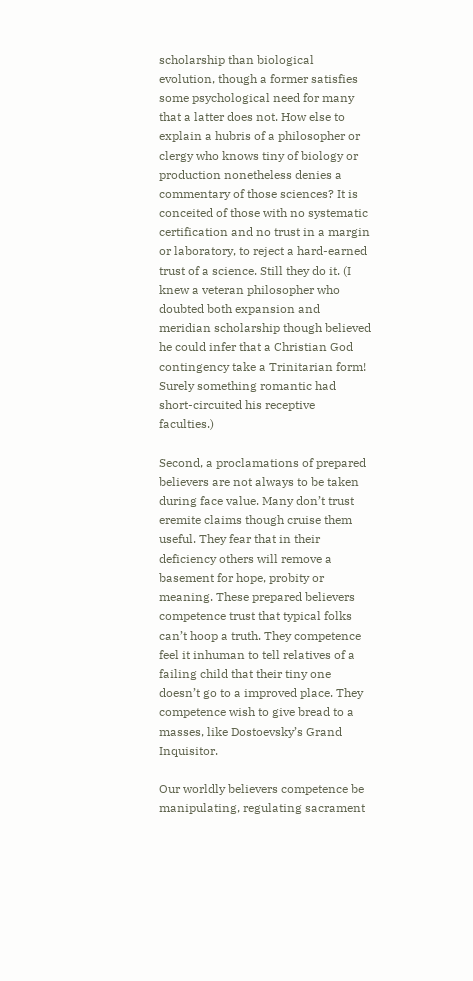scholarship than biological evolution, though a former satisfies some psychological need for many that a latter does not. How else to explain a hubris of a philosopher or clergy who knows tiny of biology or production nonetheless denies a commentary of those sciences? It is conceited of those with no systematic certification and no trust in a margin or laboratory, to reject a hard-earned trust of a science. Still they do it. (I knew a veteran philosopher who doubted both expansion and meridian scholarship though believed he could infer that a Christian God contingency take a Trinitarian form! Surely something romantic had short-circuited his receptive faculties.)

Second, a proclamations of prepared believers are not always to be taken during face value. Many don’t trust eremite claims though cruise them useful. They fear that in their deficiency others will remove a basement for hope, probity or meaning. These prepared believers competence trust that typical folks can’t hoop a truth. They competence feel it inhuman to tell relatives of a failing child that their tiny one doesn’t go to a improved place. They competence wish to give bread to a masses, like Dostoevsky’s Grand Inquisitor.

Our worldly believers competence be manipulating, regulating sacrament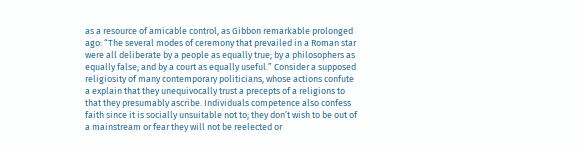as a resource of amicable control, as Gibbon remarkable prolonged ago: “The several modes of ceremony that prevailed in a Roman star were all deliberate by a people as equally true; by a philosophers as equally false; and by a court as equally useful.” Consider a supposed religiosity of many contemporary politicians, whose actions confute a explain that they unequivocally trust a precepts of a religions to that they presumably ascribe. Individuals competence also confess faith since it is socially unsuitable not to; they don’t wish to be out of a mainstream or fear they will not be reelected or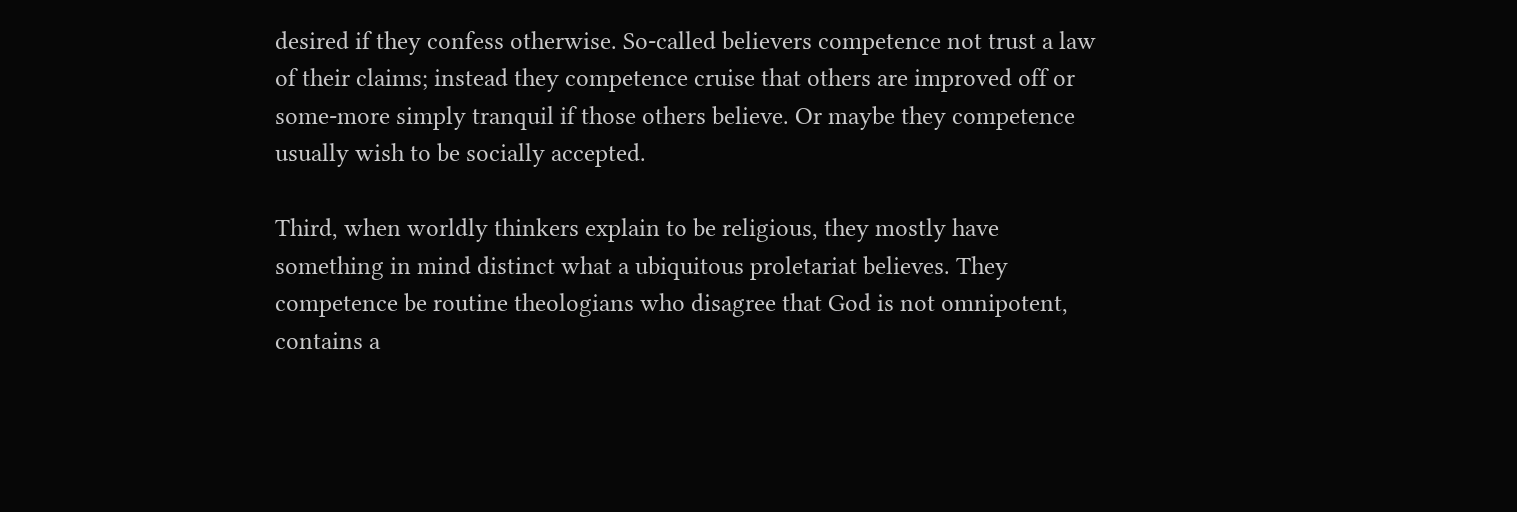desired if they confess otherwise. So-called believers competence not trust a law of their claims; instead they competence cruise that others are improved off or some-more simply tranquil if those others believe. Or maybe they competence usually wish to be socially accepted.

Third, when worldly thinkers explain to be religious, they mostly have something in mind distinct what a ubiquitous proletariat believes. They competence be routine theologians who disagree that God is not omnipotent, contains a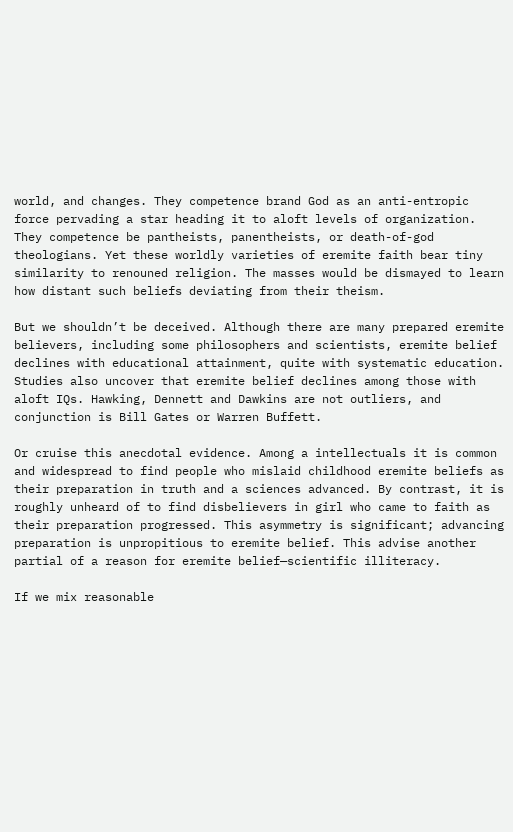world, and changes. They competence brand God as an anti-entropic force pervading a star heading it to aloft levels of organization. They competence be pantheists, panentheists, or death-of-god theologians. Yet these worldly varieties of eremite faith bear tiny similarity to renouned religion. The masses would be dismayed to learn how distant such beliefs deviating from their theism.

But we shouldn’t be deceived. Although there are many prepared eremite believers, including some philosophers and scientists, eremite belief declines with educational attainment, quite with systematic education. Studies also uncover that eremite belief declines among those with aloft IQs. Hawking, Dennett and Dawkins are not outliers, and conjunction is Bill Gates or Warren Buffett.

Or cruise this anecdotal evidence. Among a intellectuals it is common and widespread to find people who mislaid childhood eremite beliefs as their preparation in truth and a sciences advanced. By contrast, it is roughly unheard of to find disbelievers in girl who came to faith as their preparation progressed. This asymmetry is significant; advancing preparation is unpropitious to eremite belief. This advise another partial of a reason for eremite belief—scientific illiteracy.

If we mix reasonable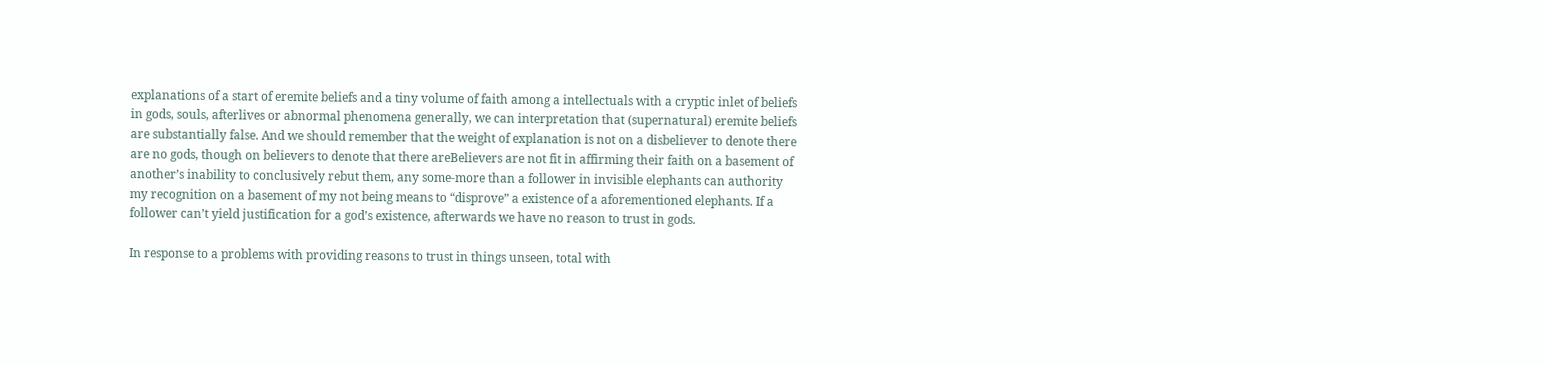explanations of a start of eremite beliefs and a tiny volume of faith among a intellectuals with a cryptic inlet of beliefs in gods, souls, afterlives or abnormal phenomena generally, we can interpretation that (supernatural) eremite beliefs are substantially false. And we should remember that the weight of explanation is not on a disbeliever to denote there are no gods, though on believers to denote that there areBelievers are not fit in affirming their faith on a basement of another’s inability to conclusively rebut them, any some-more than a follower in invisible elephants can authority my recognition on a basement of my not being means to “disprove” a existence of a aforementioned elephants. If a follower can’t yield justification for a god’s existence, afterwards we have no reason to trust in gods.

In response to a problems with providing reasons to trust in things unseen, total with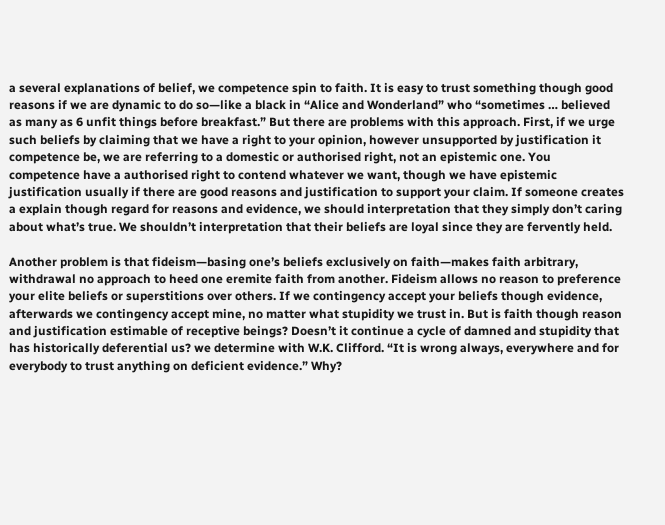a several explanations of belief, we competence spin to faith. It is easy to trust something though good reasons if we are dynamic to do so—like a black in “Alice and Wonderland” who “sometimes … believed as many as 6 unfit things before breakfast.” But there are problems with this approach. First, if we urge such beliefs by claiming that we have a right to your opinion, however unsupported by justification it competence be, we are referring to a domestic or authorised right, not an epistemic one. You competence have a authorised right to contend whatever we want, though we have epistemic justification usually if there are good reasons and justification to support your claim. If someone creates a explain though regard for reasons and evidence, we should interpretation that they simply don’t caring about what’s true. We shouldn’t interpretation that their beliefs are loyal since they are fervently held.

Another problem is that fideism—basing one’s beliefs exclusively on faith—makes faith arbitrary, withdrawal no approach to heed one eremite faith from another. Fideism allows no reason to preference your elite beliefs or superstitions over others. If we contingency accept your beliefs though evidence, afterwards we contingency accept mine, no matter what stupidity we trust in. But is faith though reason and justification estimable of receptive beings? Doesn’t it continue a cycle of damned and stupidity that has historically deferential us? we determine with W.K. Clifford. “It is wrong always, everywhere and for everybody to trust anything on deficient evidence.” Why?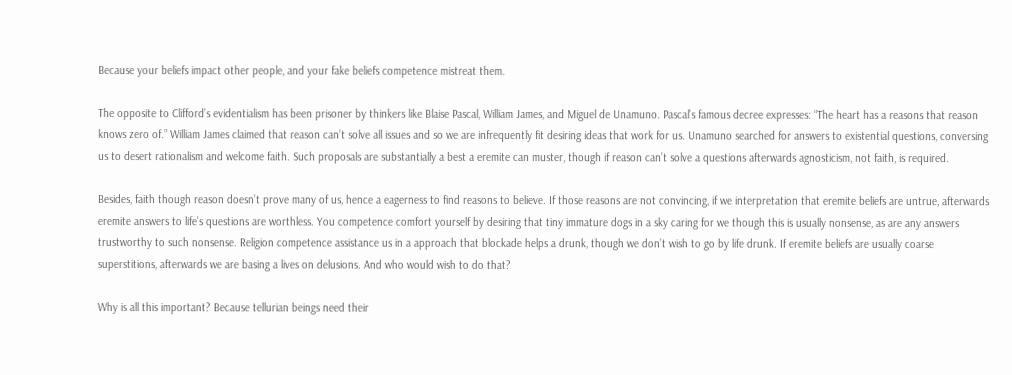Because your beliefs impact other people, and your fake beliefs competence mistreat them.

The opposite to Clifford’s evidentialism has been prisoner by thinkers like Blaise Pascal, William James, and Miguel de Unamuno. Pascal’s famous decree expresses: “The heart has a reasons that reason knows zero of.” William James claimed that reason can’t solve all issues and so we are infrequently fit desiring ideas that work for us. Unamuno searched for answers to existential questions, conversing us to desert rationalism and welcome faith. Such proposals are substantially a best a eremite can muster, though if reason can’t solve a questions afterwards agnosticism, not faith, is required.

Besides, faith though reason doesn’t prove many of us, hence a eagerness to find reasons to believe. If those reasons are not convincing, if we interpretation that eremite beliefs are untrue, afterwards eremite answers to life’s questions are worthless. You competence comfort yourself by desiring that tiny immature dogs in a sky caring for we though this is usually nonsense, as are any answers trustworthy to such nonsense. Religion competence assistance us in a approach that blockade helps a drunk, though we don’t wish to go by life drunk. If eremite beliefs are usually coarse superstitions, afterwards we are basing a lives on delusions. And who would wish to do that?

Why is all this important? Because tellurian beings need their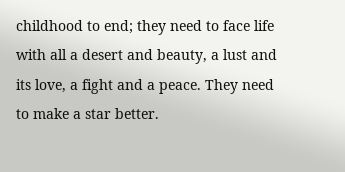childhood to end; they need to face life with all a desert and beauty, a lust and  its love, a fight and a peace. They need to make a star better.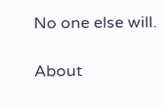No one else will.

About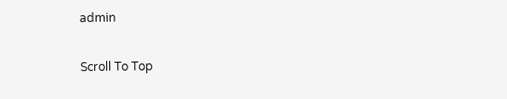admin

Scroll To Top